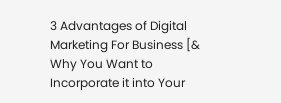3 Advantages of Digital Marketing For Business [& Why You Want to Incorporate it into Your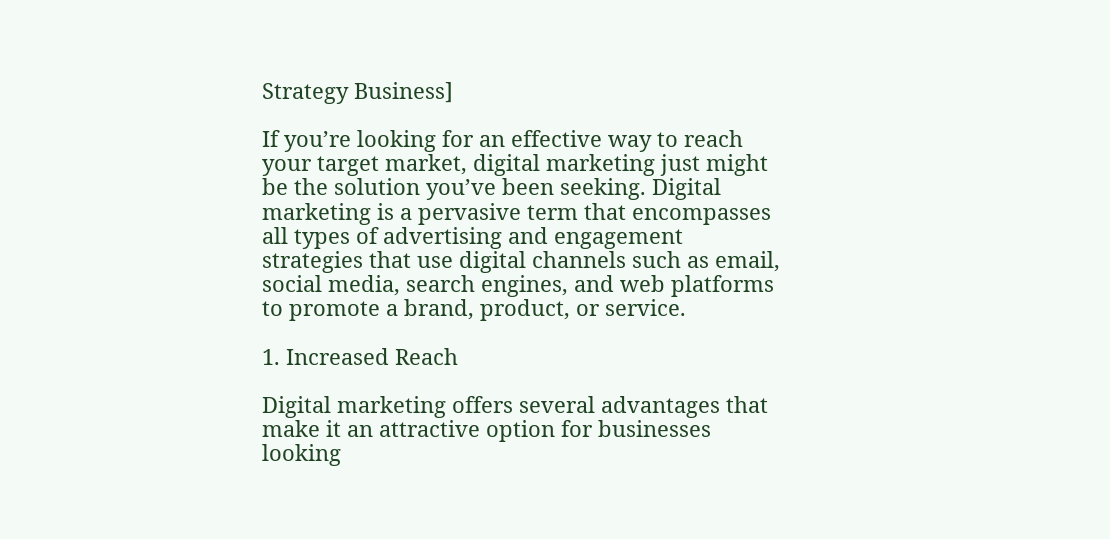Strategy Business]

If you’re looking for an effective way to reach your target market, digital marketing just might be the solution you’ve been seeking. Digital marketing is a pervasive term that encompasses all types of advertising and engagement strategies that use digital channels such as email, social media, search engines, and web platforms to promote a brand, product, or service.

1. Increased Reach

Digital marketing offers several advantages that make it an attractive option for businesses looking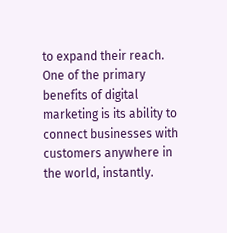to expand their reach. One of the primary benefits of digital marketing is its ability to connect businesses with customers anywhere in the world, instantly.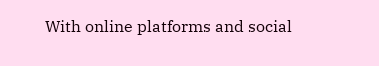With online platforms and social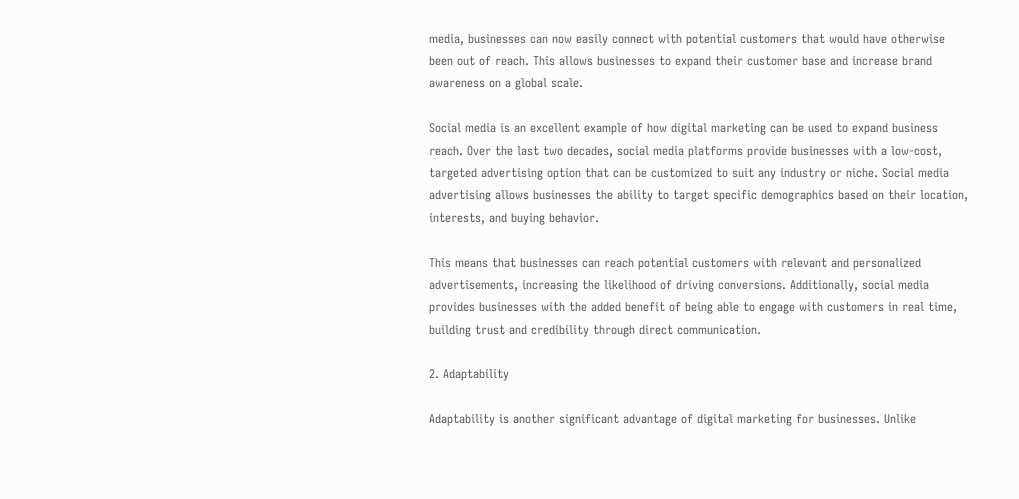media, businesses can now easily connect with potential customers that would have otherwise been out of reach. This allows businesses to expand their customer base and increase brand awareness on a global scale.

Social media is an excellent example of how digital marketing can be used to expand business reach. Over the last two decades, social media platforms provide businesses with a low-cost, targeted advertising option that can be customized to suit any industry or niche. Social media advertising allows businesses the ability to target specific demographics based on their location, interests, and buying behavior.

This means that businesses can reach potential customers with relevant and personalized advertisements, increasing the likelihood of driving conversions. Additionally, social media provides businesses with the added benefit of being able to engage with customers in real time, building trust and credibility through direct communication.

2. Adaptability

Adaptability is another significant advantage of digital marketing for businesses. Unlike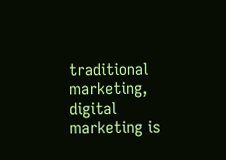traditional marketing, digital marketing is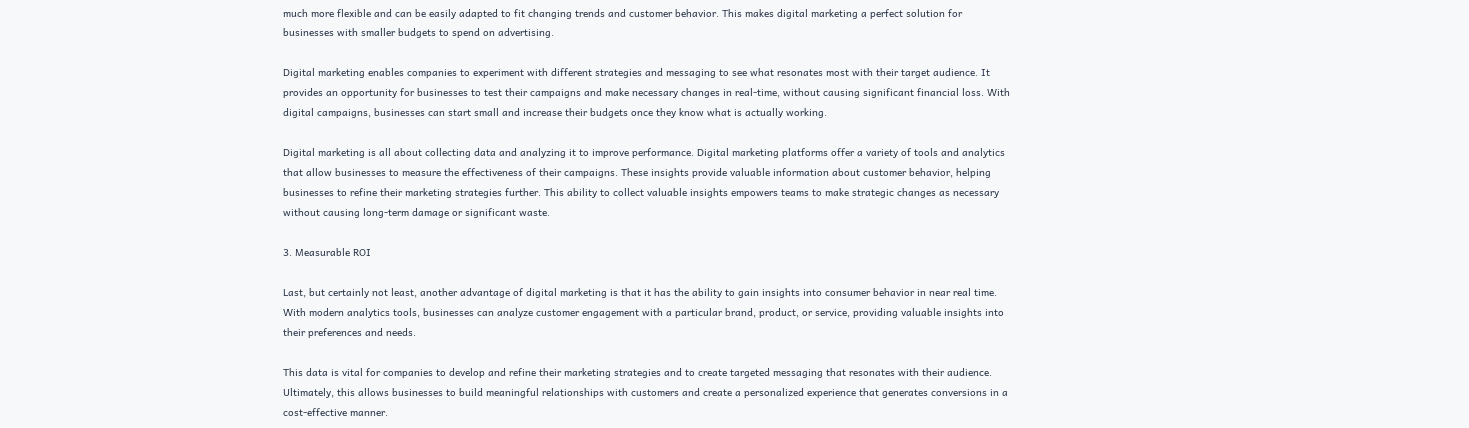much more flexible and can be easily adapted to fit changing trends and customer behavior. This makes digital marketing a perfect solution for businesses with smaller budgets to spend on advertising.

Digital marketing enables companies to experiment with different strategies and messaging to see what resonates most with their target audience. It provides an opportunity for businesses to test their campaigns and make necessary changes in real-time, without causing significant financial loss. With digital campaigns, businesses can start small and increase their budgets once they know what is actually working.

Digital marketing is all about collecting data and analyzing it to improve performance. Digital marketing platforms offer a variety of tools and analytics that allow businesses to measure the effectiveness of their campaigns. These insights provide valuable information about customer behavior, helping businesses to refine their marketing strategies further. This ability to collect valuable insights empowers teams to make strategic changes as necessary without causing long-term damage or significant waste.

3. Measurable ROI

Last, but certainly not least, another advantage of digital marketing is that it has the ability to gain insights into consumer behavior in near real time. With modern analytics tools, businesses can analyze customer engagement with a particular brand, product, or service, providing valuable insights into their preferences and needs.

This data is vital for companies to develop and refine their marketing strategies and to create targeted messaging that resonates with their audience. Ultimately, this allows businesses to build meaningful relationships with customers and create a personalized experience that generates conversions in a cost-effective manner.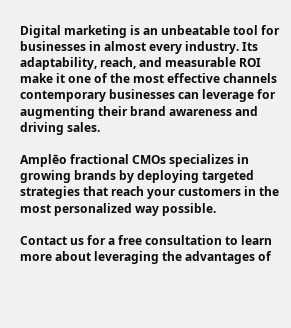Digital marketing is an unbeatable tool for businesses in almost every industry. Its adaptability, reach, and measurable ROI make it one of the most effective channels contemporary businesses can leverage for augmenting their brand awareness and driving sales.

Amplēo fractional CMOs specializes in growing brands by deploying targeted strategies that reach your customers in the most personalized way possible.

Contact us for a free consultation to learn more about leveraging the advantages of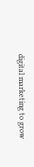digital marketing to grow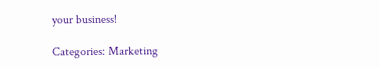your business!

Categories: Marketing